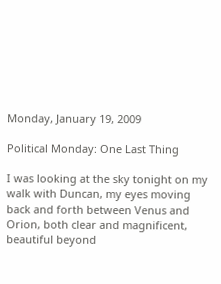Monday, January 19, 2009

Political Monday: One Last Thing

I was looking at the sky tonight on my walk with Duncan, my eyes moving back and forth between Venus and Orion, both clear and magnificent, beautiful beyond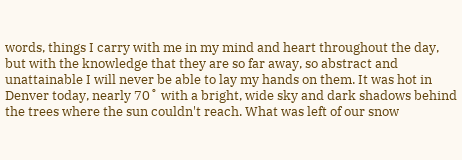words, things I carry with me in my mind and heart throughout the day, but with the knowledge that they are so far away, so abstract and unattainable I will never be able to lay my hands on them. It was hot in Denver today, nearly 70˚ with a bright, wide sky and dark shadows behind the trees where the sun couldn't reach. What was left of our snow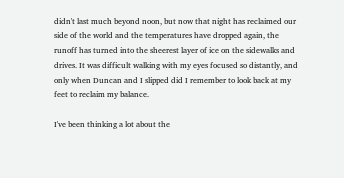didn't last much beyond noon, but now that night has reclaimed our side of the world and the temperatures have dropped again, the runoff has turned into the sheerest layer of ice on the sidewalks and drives. It was difficult walking with my eyes focused so distantly, and only when Duncan and I slipped did I remember to look back at my feet to reclaim my balance.

I've been thinking a lot about the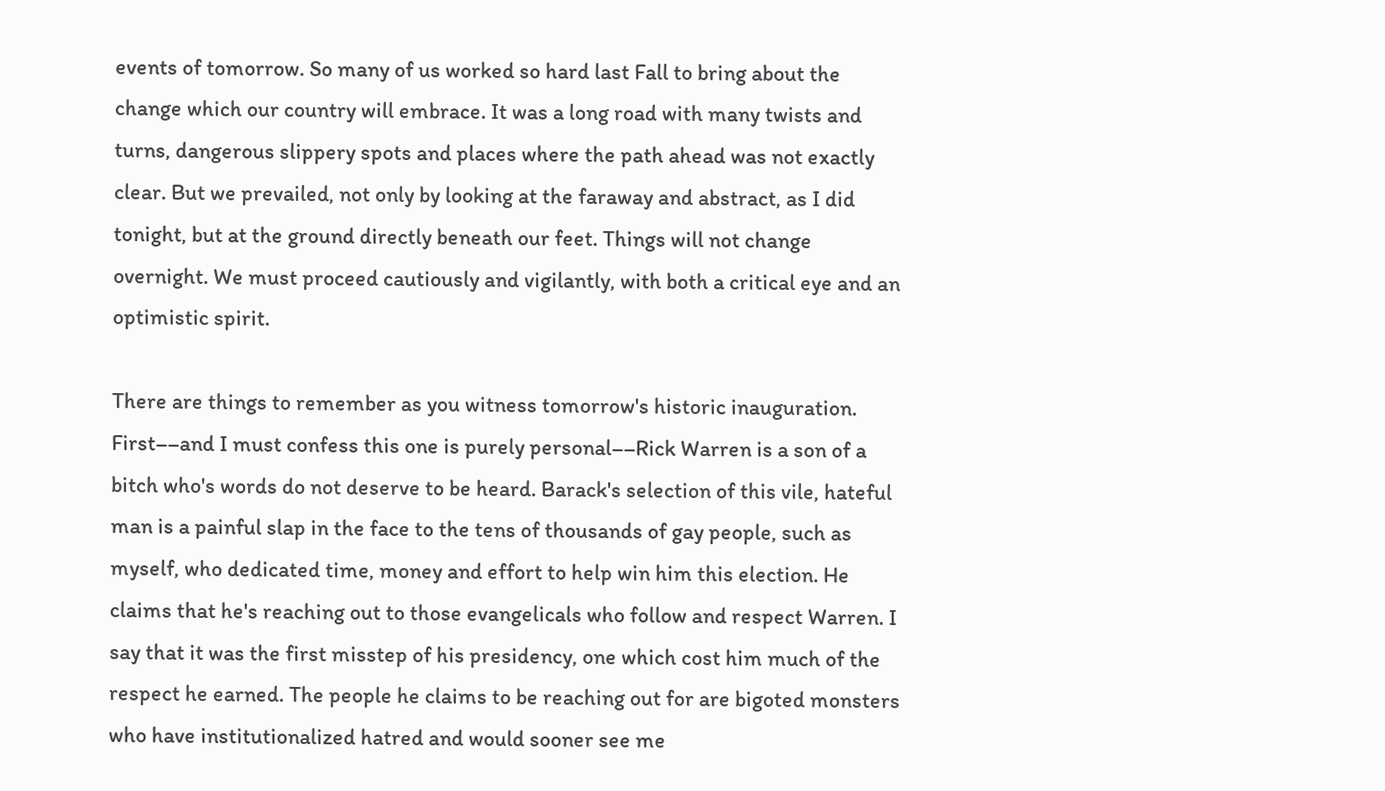events of tomorrow. So many of us worked so hard last Fall to bring about the change which our country will embrace. It was a long road with many twists and turns, dangerous slippery spots and places where the path ahead was not exactly clear. But we prevailed, not only by looking at the faraway and abstract, as I did tonight, but at the ground directly beneath our feet. Things will not change overnight. We must proceed cautiously and vigilantly, with both a critical eye and an optimistic spirit.

There are things to remember as you witness tomorrow's historic inauguration. First––and I must confess this one is purely personal––Rick Warren is a son of a bitch who's words do not deserve to be heard. Barack's selection of this vile, hateful man is a painful slap in the face to the tens of thousands of gay people, such as myself, who dedicated time, money and effort to help win him this election. He claims that he's reaching out to those evangelicals who follow and respect Warren. I say that it was the first misstep of his presidency, one which cost him much of the respect he earned. The people he claims to be reaching out for are bigoted monsters who have institutionalized hatred and would sooner see me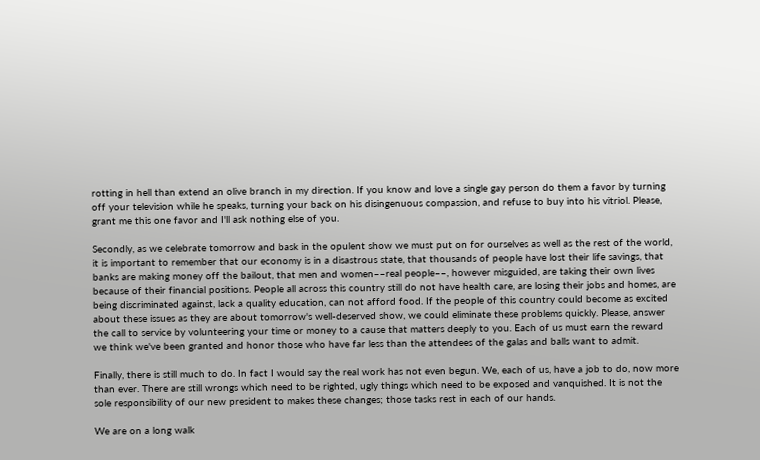rotting in hell than extend an olive branch in my direction. If you know and love a single gay person do them a favor by turning off your television while he speaks, turning your back on his disingenuous compassion, and refuse to buy into his vitriol. Please, grant me this one favor and I'll ask nothing else of you.

Secondly, as we celebrate tomorrow and bask in the opulent show we must put on for ourselves as well as the rest of the world, it is important to remember that our economy is in a disastrous state, that thousands of people have lost their life savings, that banks are making money off the bailout, that men and women––real people––, however misguided, are taking their own lives because of their financial positions. People all across this country still do not have health care, are losing their jobs and homes, are being discriminated against, lack a quality education, can not afford food. If the people of this country could become as excited about these issues as they are about tomorrow's well-deserved show, we could eliminate these problems quickly. Please, answer the call to service by volunteering your time or money to a cause that matters deeply to you. Each of us must earn the reward we think we've been granted and honor those who have far less than the attendees of the galas and balls want to admit.

Finally, there is still much to do. In fact I would say the real work has not even begun. We, each of us, have a job to do, now more than ever. There are still wrongs which need to be righted, ugly things which need to be exposed and vanquished. It is not the sole responsibility of our new president to makes these changes; those tasks rest in each of our hands.

We are on a long walk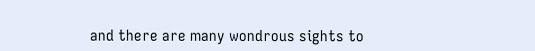and there are many wondrous sights to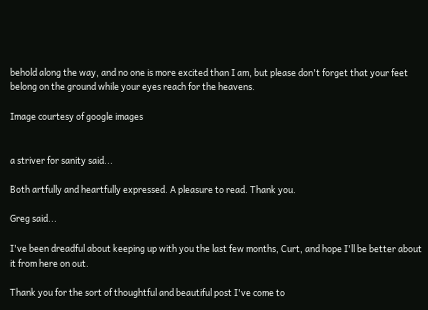behold along the way, and no one is more excited than I am, but please don't forget that your feet belong on the ground while your eyes reach for the heavens.

Image courtesy of google images


a striver for sanity said...

Both artfully and heartfully expressed. A pleasure to read. Thank you.

Greg said...

I've been dreadful about keeping up with you the last few months, Curt, and hope I'll be better about it from here on out.

Thank you for the sort of thoughtful and beautiful post I've come to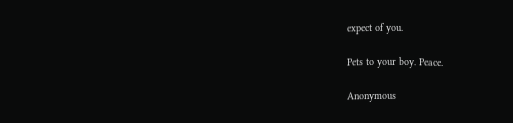expect of you.

Pets to your boy. Peace.

Anonymous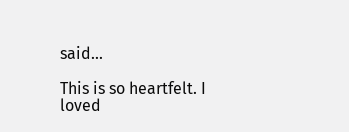said...

This is so heartfelt. I loved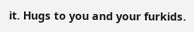it. Hugs to you and your furkids.